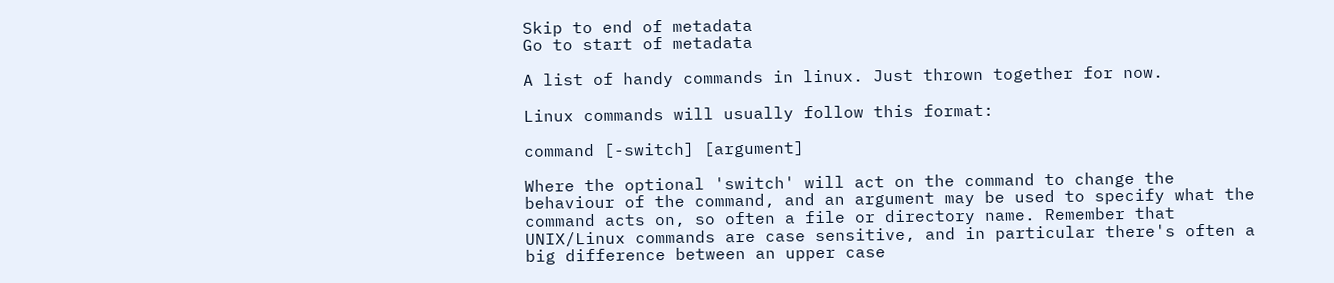Skip to end of metadata
Go to start of metadata

A list of handy commands in linux. Just thrown together for now.

Linux commands will usually follow this format:

command [-switch] [argument]

Where the optional 'switch' will act on the command to change the behaviour of the command, and an argument may be used to specify what the command acts on, so often a file or directory name. Remember that UNIX/Linux commands are case sensitive, and in particular there's often a big difference between an upper case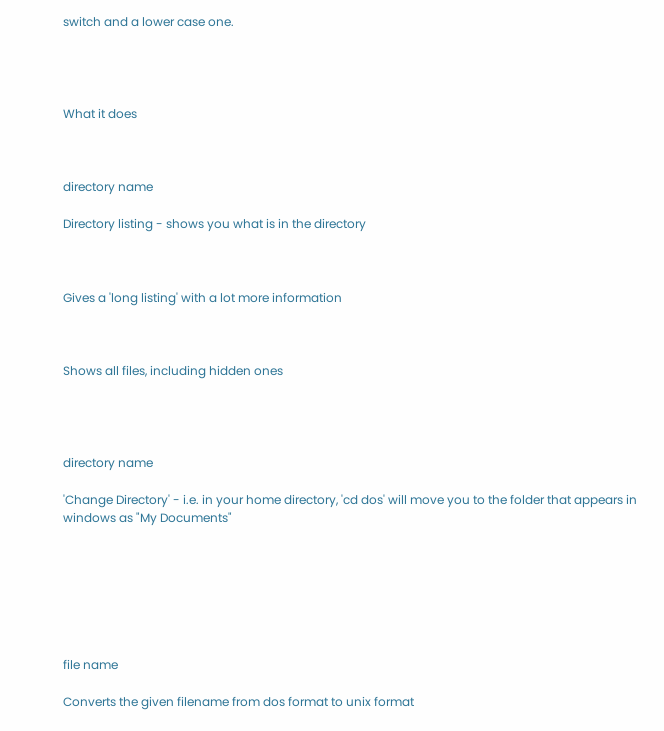switch and a lower case one.




What it does



directory name

Directory listing - shows you what is in the directory



Gives a 'long listing' with a lot more information



Shows all files, including hidden ones




directory name

'Change Directory' - i.e. in your home directory, 'cd dos' will move you to the folder that appears in windows as "My Documents"







file name

Converts the given filename from dos format to unix format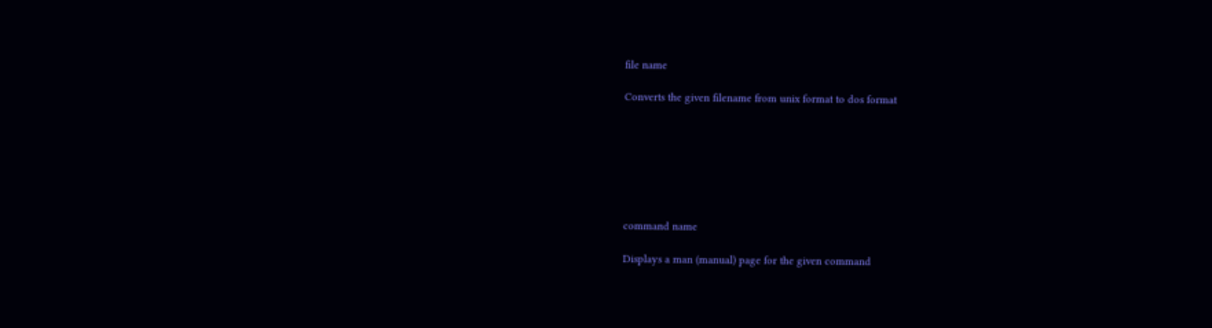file name

Converts the given filename from unix format to dos format







command name

Displays a man (manual) page for the given command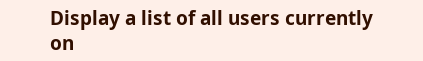Display a list of all users currently on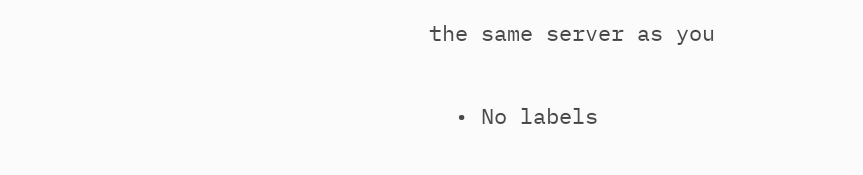the same server as you

  • No labels